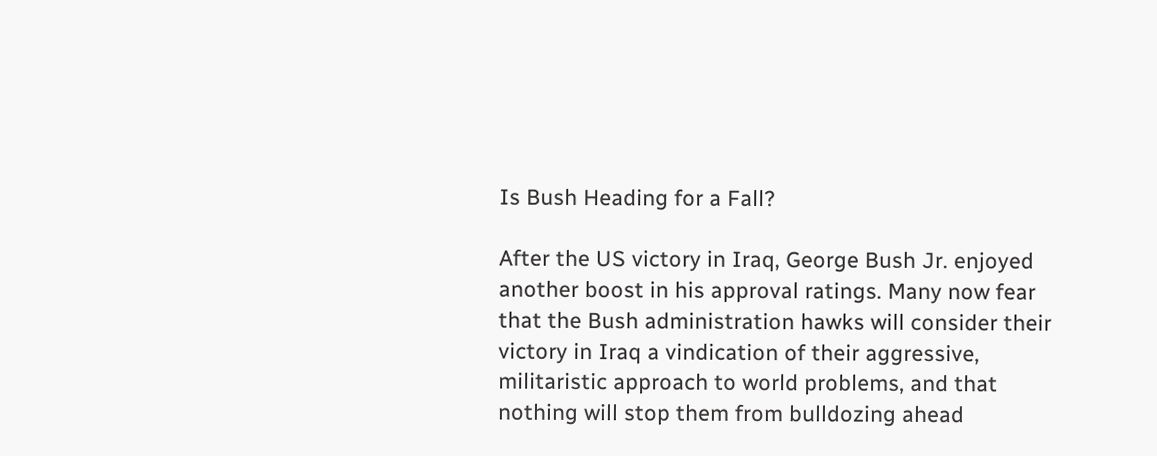Is Bush Heading for a Fall?

After the US victory in Iraq, George Bush Jr. enjoyed another boost in his approval ratings. Many now fear that the Bush administration hawks will consider their victory in Iraq a vindication of their aggressive, militaristic approach to world problems, and that nothing will stop them from bulldozing ahead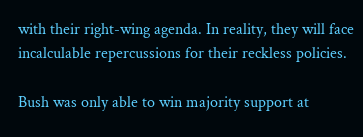with their right-wing agenda. In reality, they will face incalculable repercussions for their reckless policies.

Bush was only able to win majority support at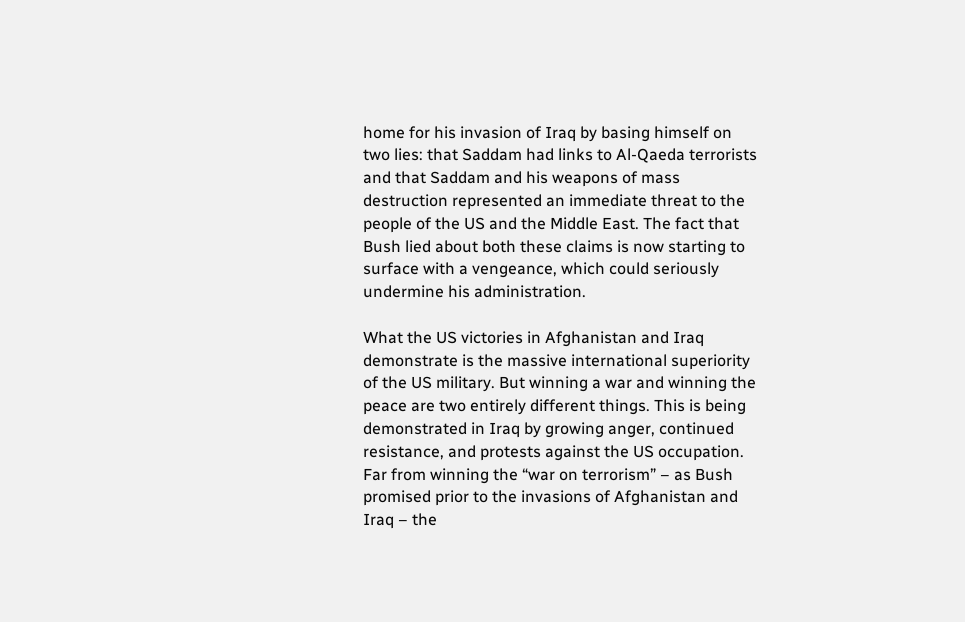home for his invasion of Iraq by basing himself on two lies: that Saddam had links to Al-Qaeda terrorists and that Saddam and his weapons of mass destruction represented an immediate threat to the people of the US and the Middle East. The fact that Bush lied about both these claims is now starting to surface with a vengeance, which could seriously undermine his administration.

What the US victories in Afghanistan and Iraq demonstrate is the massive international superiority of the US military. But winning a war and winning the peace are two entirely different things. This is being demonstrated in Iraq by growing anger, continued resistance, and protests against the US occupation. Far from winning the “war on terrorism” – as Bush promised prior to the invasions of Afghanistan and Iraq – the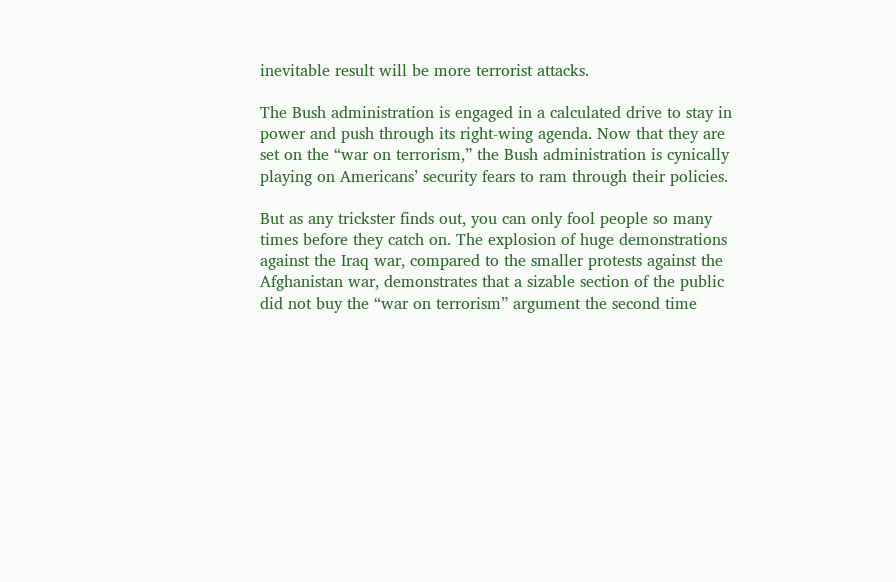inevitable result will be more terrorist attacks.

The Bush administration is engaged in a calculated drive to stay in power and push through its right-wing agenda. Now that they are set on the “war on terrorism,” the Bush administration is cynically playing on Americans’ security fears to ram through their policies.

But as any trickster finds out, you can only fool people so many times before they catch on. The explosion of huge demonstrations against the Iraq war, compared to the smaller protests against the Afghanistan war, demonstrates that a sizable section of the public did not buy the “war on terrorism” argument the second time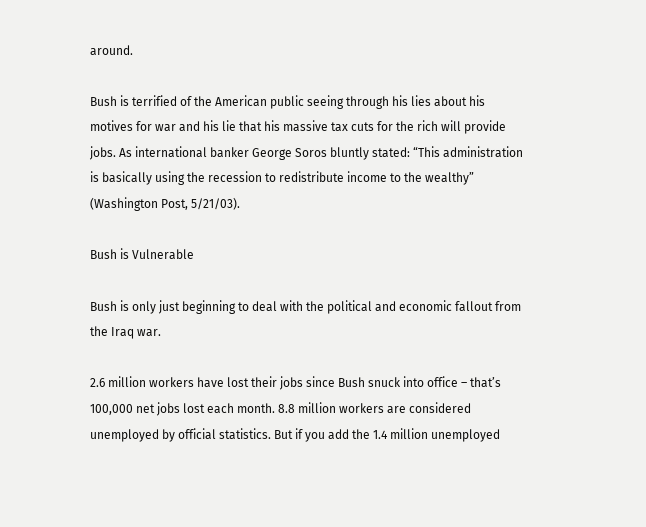around.

Bush is terrified of the American public seeing through his lies about his motives for war and his lie that his massive tax cuts for the rich will provide jobs. As international banker George Soros bluntly stated: “This administration is basically using the recession to redistribute income to the wealthy” (Washington Post, 5/21/03).

Bush is Vulnerable

Bush is only just beginning to deal with the political and economic fallout from the Iraq war.

2.6 million workers have lost their jobs since Bush snuck into office – that’s 100,000 net jobs lost each month. 8.8 million workers are considered unemployed by official statistics. But if you add the 1.4 million unemployed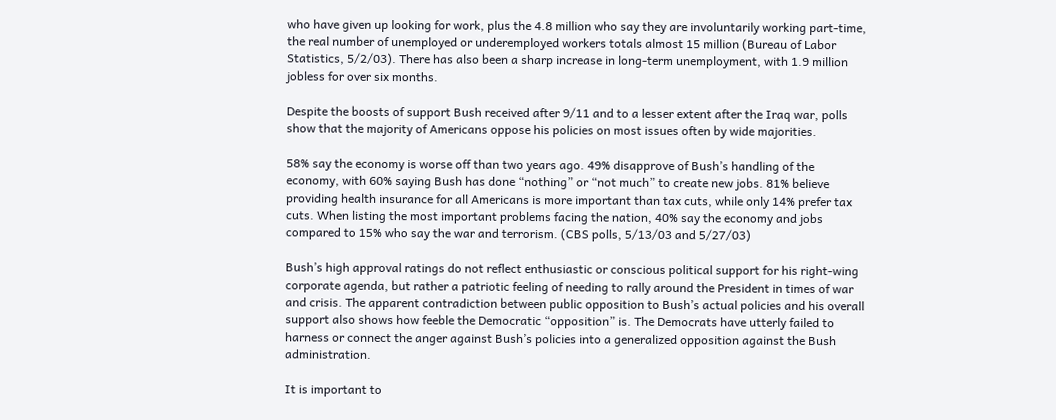who have given up looking for work, plus the 4.8 million who say they are involuntarily working part-time, the real number of unemployed or underemployed workers totals almost 15 million (Bureau of Labor Statistics, 5/2/03). There has also been a sharp increase in long-term unemployment, with 1.9 million jobless for over six months.

Despite the boosts of support Bush received after 9/11 and to a lesser extent after the Iraq war, polls show that the majority of Americans oppose his policies on most issues often by wide majorities.

58% say the economy is worse off than two years ago. 49% disapprove of Bush’s handling of the economy, with 60% saying Bush has done “nothing” or “not much” to create new jobs. 81% believe providing health insurance for all Americans is more important than tax cuts, while only 14% prefer tax cuts. When listing the most important problems facing the nation, 40% say the economy and jobs compared to 15% who say the war and terrorism. (CBS polls, 5/13/03 and 5/27/03)

Bush’s high approval ratings do not reflect enthusiastic or conscious political support for his right-wing corporate agenda, but rather a patriotic feeling of needing to rally around the President in times of war and crisis. The apparent contradiction between public opposition to Bush’s actual policies and his overall support also shows how feeble the Democratic “opposition” is. The Democrats have utterly failed to harness or connect the anger against Bush’s policies into a generalized opposition against the Bush administration.

It is important to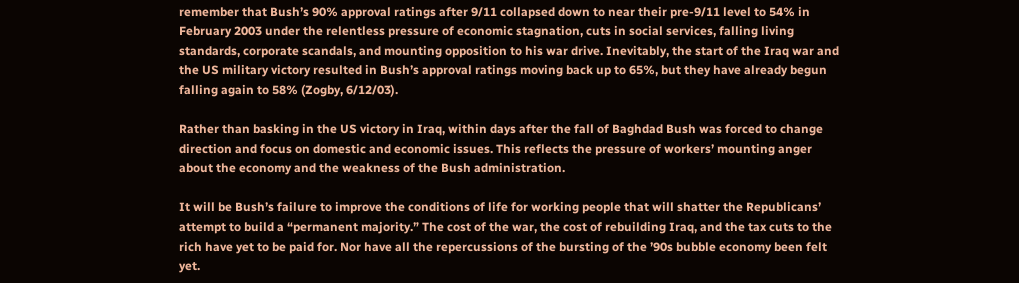remember that Bush’s 90% approval ratings after 9/11 collapsed down to near their pre-9/11 level to 54% in February 2003 under the relentless pressure of economic stagnation, cuts in social services, falling living standards, corporate scandals, and mounting opposition to his war drive. Inevitably, the start of the Iraq war and the US military victory resulted in Bush’s approval ratings moving back up to 65%, but they have already begun falling again to 58% (Zogby, 6/12/03).

Rather than basking in the US victory in Iraq, within days after the fall of Baghdad Bush was forced to change direction and focus on domestic and economic issues. This reflects the pressure of workers’ mounting anger about the economy and the weakness of the Bush administration.

It will be Bush’s failure to improve the conditions of life for working people that will shatter the Republicans’ attempt to build a “permanent majority.” The cost of the war, the cost of rebuilding Iraq, and the tax cuts to the rich have yet to be paid for. Nor have all the repercussions of the bursting of the ’90s bubble economy been felt yet.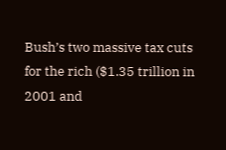Bush’s two massive tax cuts for the rich ($1.35 trillion in 2001 and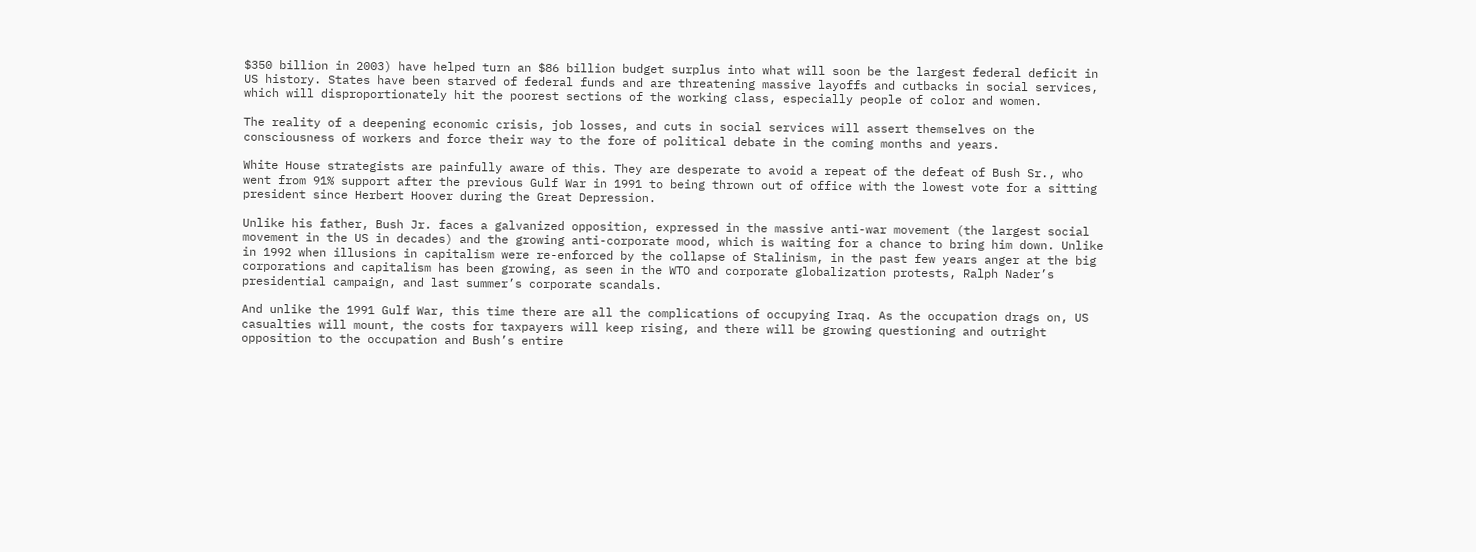$350 billion in 2003) have helped turn an $86 billion budget surplus into what will soon be the largest federal deficit in US history. States have been starved of federal funds and are threatening massive layoffs and cutbacks in social services, which will disproportionately hit the poorest sections of the working class, especially people of color and women.

The reality of a deepening economic crisis, job losses, and cuts in social services will assert themselves on the consciousness of workers and force their way to the fore of political debate in the coming months and years.

White House strategists are painfully aware of this. They are desperate to avoid a repeat of the defeat of Bush Sr., who went from 91% support after the previous Gulf War in 1991 to being thrown out of office with the lowest vote for a sitting president since Herbert Hoover during the Great Depression.

Unlike his father, Bush Jr. faces a galvanized opposition, expressed in the massive anti-war movement (the largest social movement in the US in decades) and the growing anti-corporate mood, which is waiting for a chance to bring him down. Unlike in 1992 when illusions in capitalism were re-enforced by the collapse of Stalinism, in the past few years anger at the big corporations and capitalism has been growing, as seen in the WTO and corporate globalization protests, Ralph Nader’s presidential campaign, and last summer’s corporate scandals.

And unlike the 1991 Gulf War, this time there are all the complications of occupying Iraq. As the occupation drags on, US casualties will mount, the costs for taxpayers will keep rising, and there will be growing questioning and outright opposition to the occupation and Bush’s entire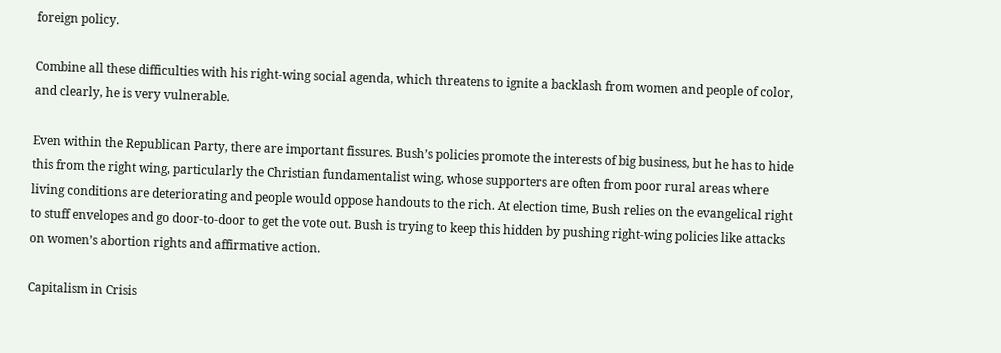foreign policy.

Combine all these difficulties with his right-wing social agenda, which threatens to ignite a backlash from women and people of color, and clearly, he is very vulnerable.

Even within the Republican Party, there are important fissures. Bush’s policies promote the interests of big business, but he has to hide this from the right wing, particularly the Christian fundamentalist wing, whose supporters are often from poor rural areas where living conditions are deteriorating and people would oppose handouts to the rich. At election time, Bush relies on the evangelical right to stuff envelopes and go door-to-door to get the vote out. Bush is trying to keep this hidden by pushing right-wing policies like attacks on women’s abortion rights and affirmative action.

Capitalism in Crisis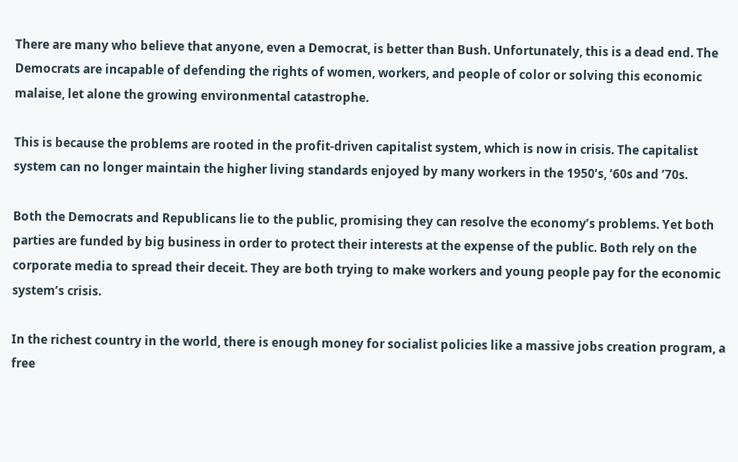There are many who believe that anyone, even a Democrat, is better than Bush. Unfortunately, this is a dead end. The Democrats are incapable of defending the rights of women, workers, and people of color or solving this economic malaise, let alone the growing environmental catastrophe.

This is because the problems are rooted in the profit-driven capitalist system, which is now in crisis. The capitalist system can no longer maintain the higher living standards enjoyed by many workers in the 1950’s, ’60s and ’70s.

Both the Democrats and Republicans lie to the public, promising they can resolve the economy’s problems. Yet both parties are funded by big business in order to protect their interests at the expense of the public. Both rely on the corporate media to spread their deceit. They are both trying to make workers and young people pay for the economic system’s crisis.

In the richest country in the world, there is enough money for socialist policies like a massive jobs creation program, a free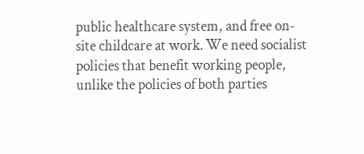public healthcare system, and free on-site childcare at work. We need socialist policies that benefit working people, unlike the policies of both parties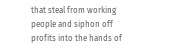that steal from working people and siphon off profits into the hands of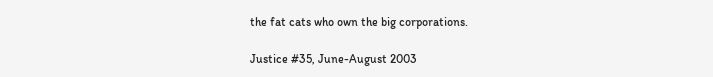the fat cats who own the big corporations.

Justice #35, June-August 2003